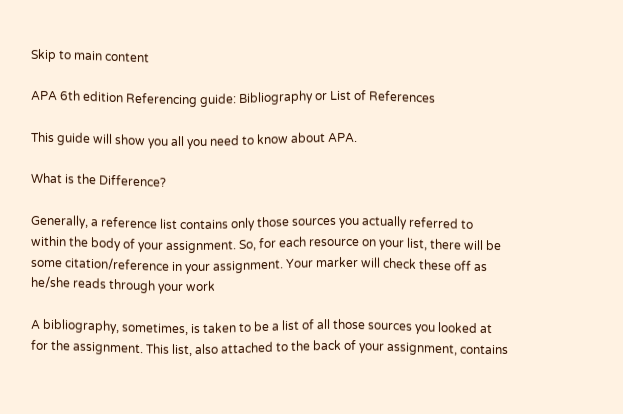Skip to main content

APA 6th edition Referencing guide: Bibliography or List of References

This guide will show you all you need to know about APA.

What is the Difference?

Generally, a reference list contains only those sources you actually referred to within the body of your assignment. So, for each resource on your list, there will be some citation/reference in your assignment. Your marker will check these off as he/she reads through your work

A bibliography, sometimes, is taken to be a list of all those sources you looked at for the assignment. This list, also attached to the back of your assignment, contains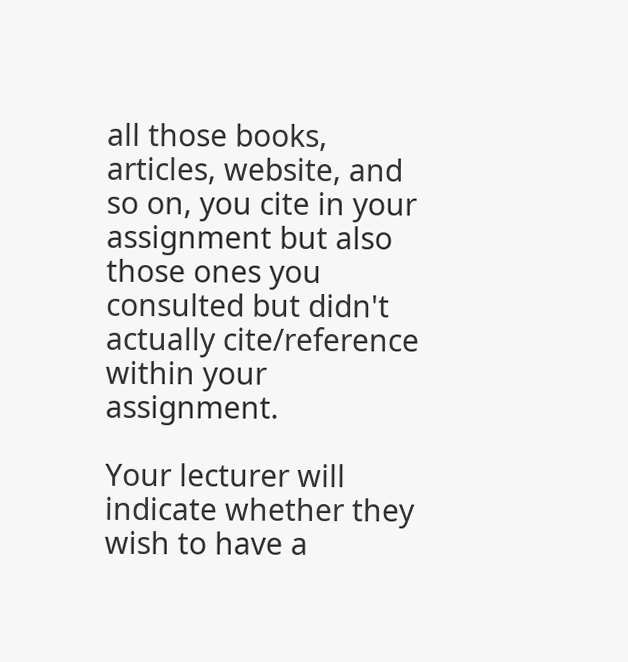all those books, articles, website, and so on, you cite in your assignment but also those ones you consulted but didn't actually cite/reference within your assignment.

Your lecturer will indicate whether they wish to have a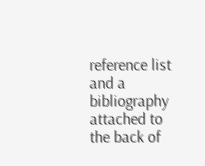reference list and a bibliography attached to the back of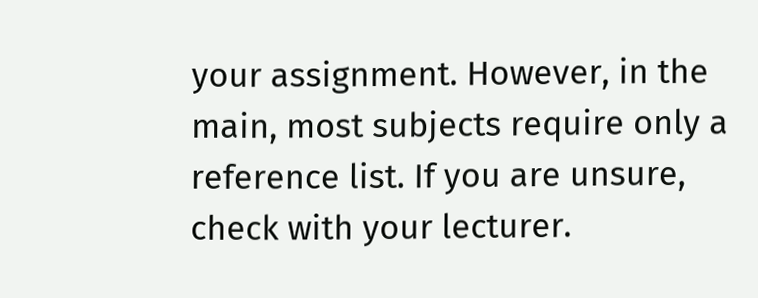your assignment. However, in the main, most subjects require only a reference list. If you are unsure, check with your lecturer.